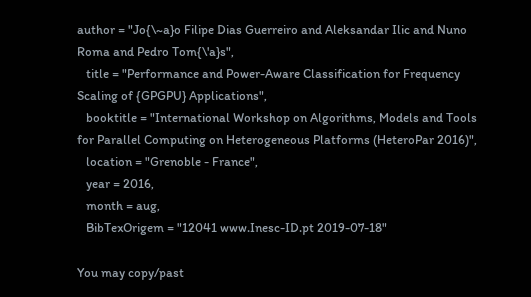author = "Jo{\~a}o Filipe Dias Guerreiro and Aleksandar Ilic and Nuno Roma and Pedro Tom{\'a}s",
   title = "Performance and Power-Aware Classification for Frequency Scaling of {GPGPU} Applications",
   booktitle = "International Workshop on Algorithms, Models and Tools for Parallel Computing on Heterogeneous Platforms (HeteroPar 2016)",
   location = "Grenoble - France",
   year = 2016,
   month = aug,
   BibTexOrigem = "12041 www.Inesc-ID.pt 2019-07-18"

You may copy/past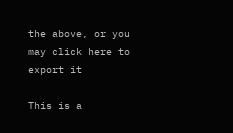the above, or you may click here to export it

This is a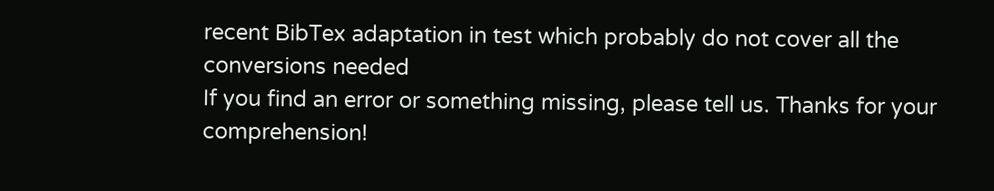recent BibTex adaptation in test which probably do not cover all the conversions needed
If you find an error or something missing, please tell us. Thanks for your comprehension!